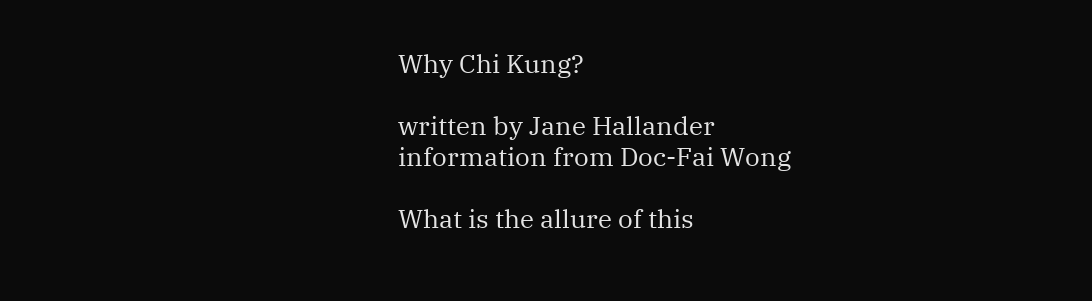Why Chi Kung?

written by Jane Hallander
information from Doc-Fai Wong

What is the allure of this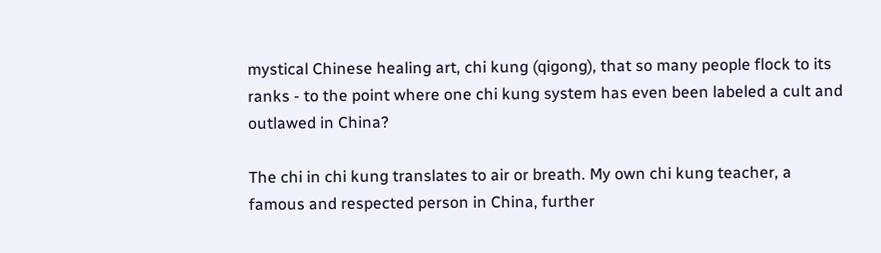mystical Chinese healing art, chi kung (qigong), that so many people flock to its ranks - to the point where one chi kung system has even been labeled a cult and outlawed in China?

The chi in chi kung translates to air or breath. My own chi kung teacher, a famous and respected person in China, further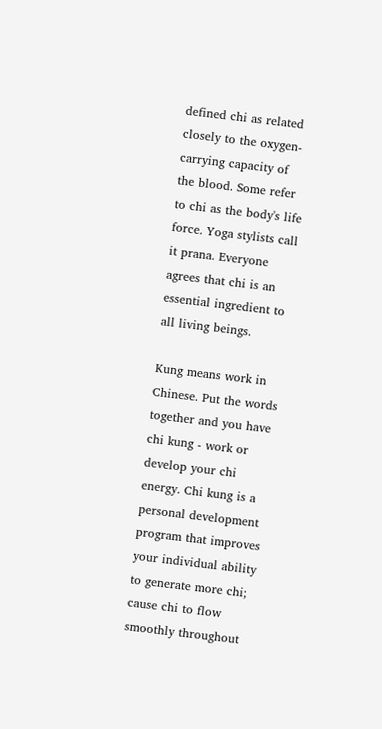defined chi as related closely to the oxygen-carrying capacity of the blood. Some refer to chi as the body's life force. Yoga stylists call it prana. Everyone agrees that chi is an essential ingredient to all living beings.

Kung means work in Chinese. Put the words together and you have chi kung - work or develop your chi energy. Chi kung is a personal development program that improves your individual ability to generate more chi; cause chi to flow smoothly throughout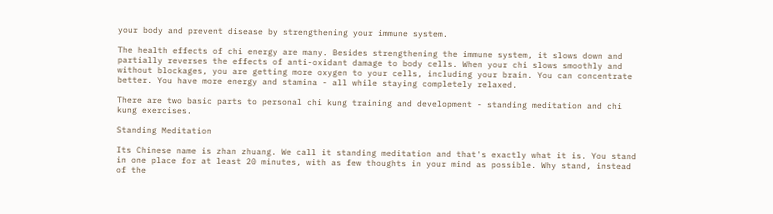your body and prevent disease by strengthening your immune system.

The health effects of chi energy are many. Besides strengthening the immune system, it slows down and partially reverses the effects of anti-oxidant damage to body cells. When your chi slows smoothly and without blockages, you are getting more oxygen to your cells, including your brain. You can concentrate better. You have more energy and stamina - all while staying completely relaxed.

There are two basic parts to personal chi kung training and development - standing meditation and chi kung exercises.

Standing Meditation

Its Chinese name is zhan zhuang. We call it standing meditation and that's exactly what it is. You stand in one place for at least 20 minutes, with as few thoughts in your mind as possible. Why stand, instead of the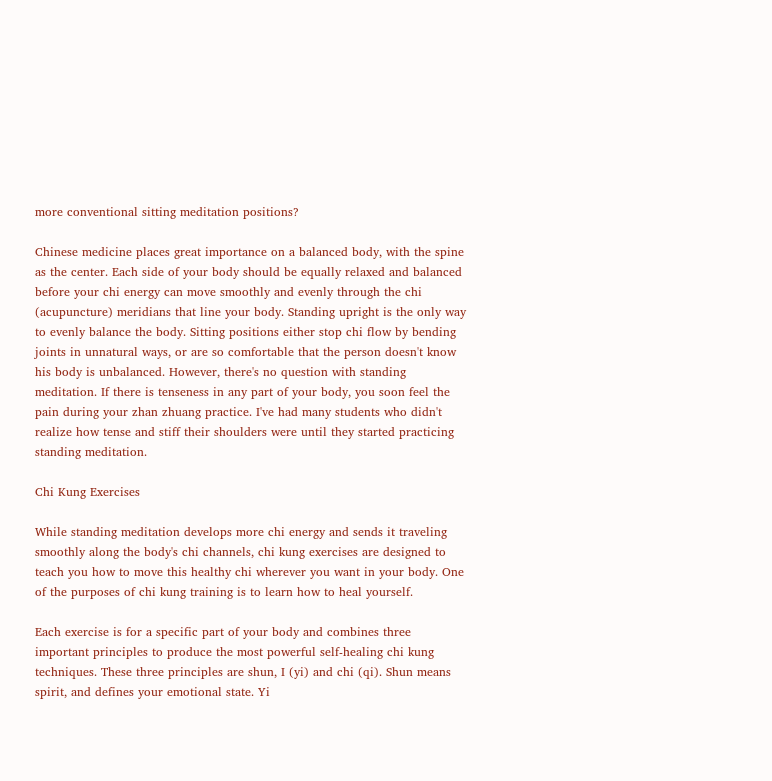more conventional sitting meditation positions?

Chinese medicine places great importance on a balanced body, with the spine as the center. Each side of your body should be equally relaxed and balanced before your chi energy can move smoothly and evenly through the chi (acupuncture) meridians that line your body. Standing upright is the only way to evenly balance the body. Sitting positions either stop chi flow by bending joints in unnatural ways, or are so comfortable that the person doesn't know his body is unbalanced. However, there's no question with standing meditation. If there is tenseness in any part of your body, you soon feel the pain during your zhan zhuang practice. I've had many students who didn't realize how tense and stiff their shoulders were until they started practicing standing meditation.

Chi Kung Exercises

While standing meditation develops more chi energy and sends it traveling smoothly along the body's chi channels, chi kung exercises are designed to teach you how to move this healthy chi wherever you want in your body. One of the purposes of chi kung training is to learn how to heal yourself.

Each exercise is for a specific part of your body and combines three important principles to produce the most powerful self-healing chi kung techniques. These three principles are shun, I (yi) and chi (qi). Shun means spirit, and defines your emotional state. Yi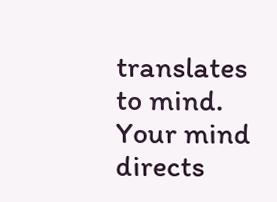translates to mind. Your mind directs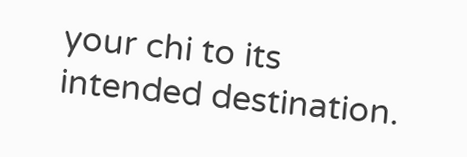your chi to its intended destination.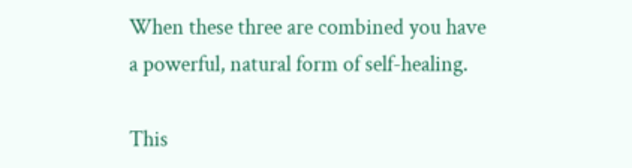When these three are combined you have a powerful, natural form of self-healing.

This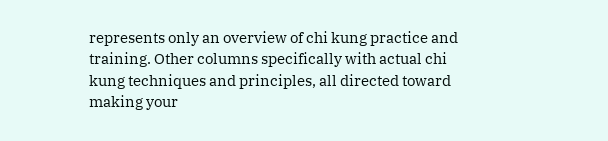represents only an overview of chi kung practice and training. Other columns specifically with actual chi kung techniques and principles, all directed toward making your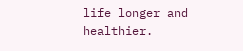life longer and healthier.